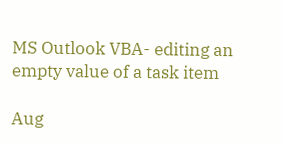MS Outlook VBA- editing an empty value of a task item

Aug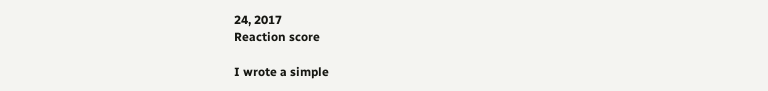24, 2017
Reaction score

I wrote a simple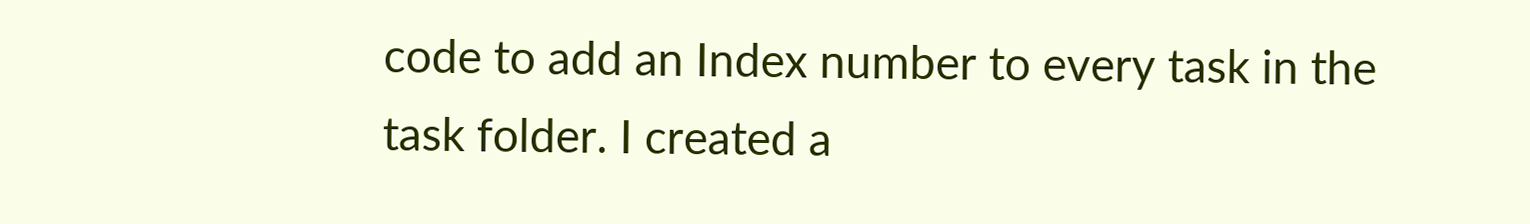code to add an Index number to every task in the task folder. I created a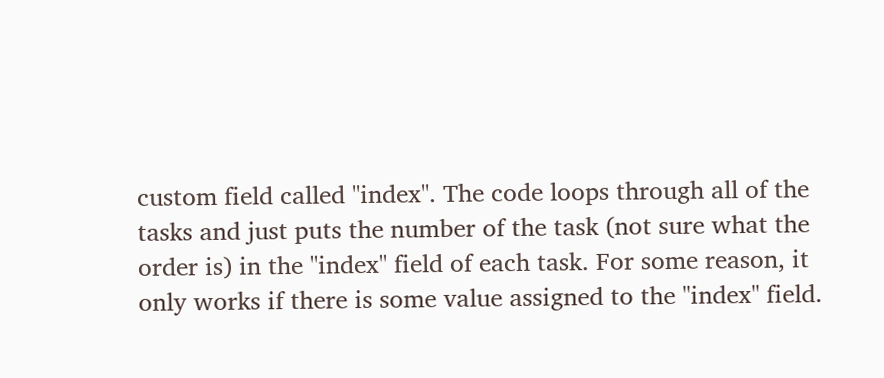custom field called "index". The code loops through all of the tasks and just puts the number of the task (not sure what the order is) in the "index" field of each task. For some reason, it only works if there is some value assigned to the "index" field.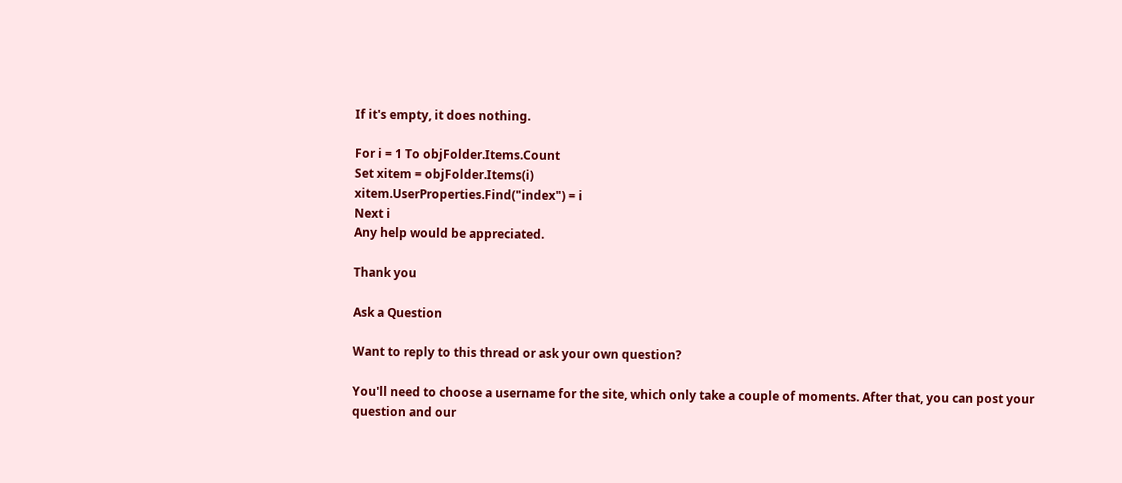If it's empty, it does nothing.

For i = 1 To objFolder.Items.Count
Set xitem = objFolder.Items(i)
xitem.UserProperties.Find("index") = i
Next i
Any help would be appreciated.

Thank you

Ask a Question

Want to reply to this thread or ask your own question?

You'll need to choose a username for the site, which only take a couple of moments. After that, you can post your question and our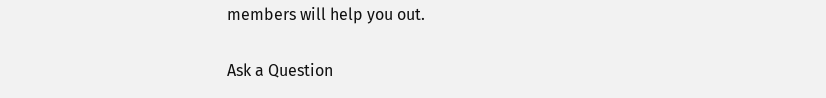members will help you out.

Ask a Question